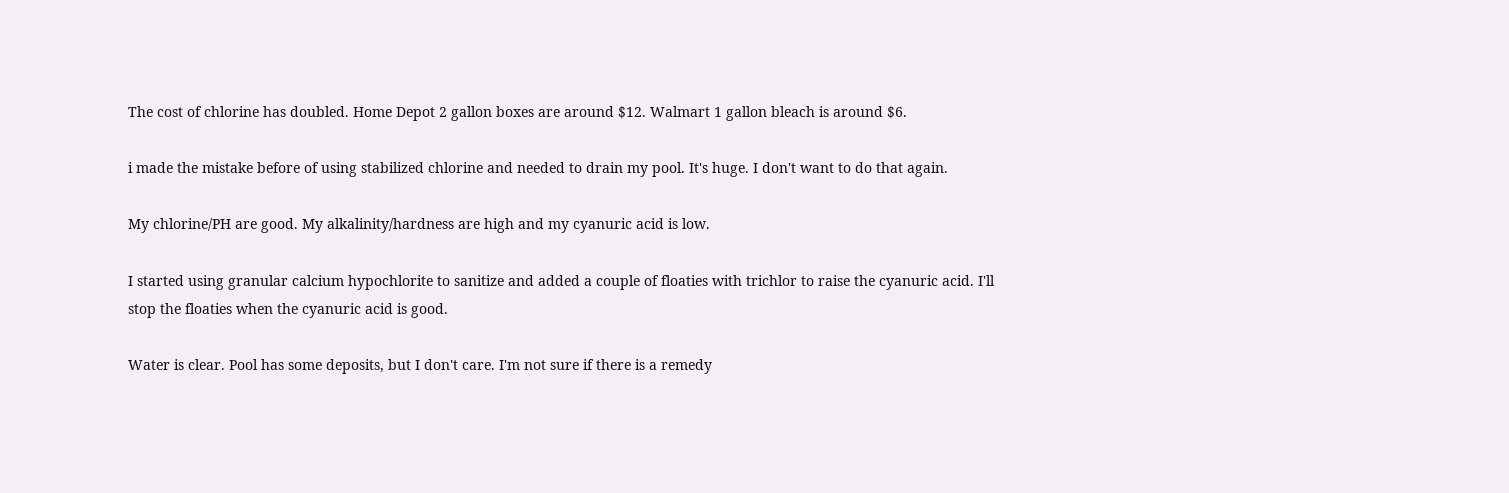The cost of chlorine has doubled. Home Depot 2 gallon boxes are around $12. Walmart 1 gallon bleach is around $6.

i made the mistake before of using stabilized chlorine and needed to drain my pool. It's huge. I don't want to do that again.

My chlorine/PH are good. My alkalinity/hardness are high and my cyanuric acid is low.

I started using granular calcium hypochlorite to sanitize and added a couple of floaties with trichlor to raise the cyanuric acid. I'll stop the floaties when the cyanuric acid is good.

Water is clear. Pool has some deposits, but I don't care. I'm not sure if there is a remedy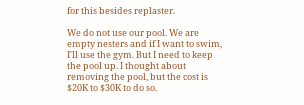for this besides replaster.

We do not use our pool. We are empty nesters and if I want to swim, I'll use the gym. But I need to keep the pool up. I thought about removing the pool, but the cost is $20K to $30K to do so.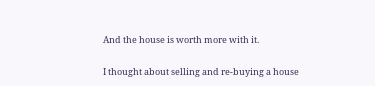And the house is worth more with it.

I thought about selling and re-buying a house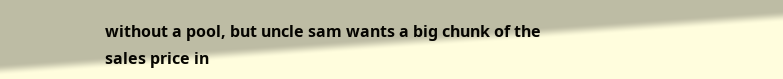without a pool, but uncle sam wants a big chunk of the sales price in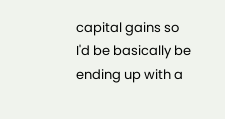capital gains so I'd be basically be ending up with a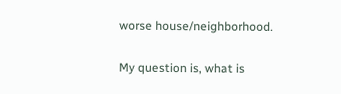worse house/neighborhood.

My question is, what is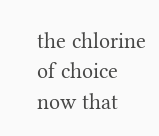the chlorine of choice now that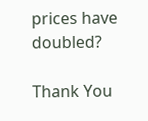prices have doubled?

Thank You